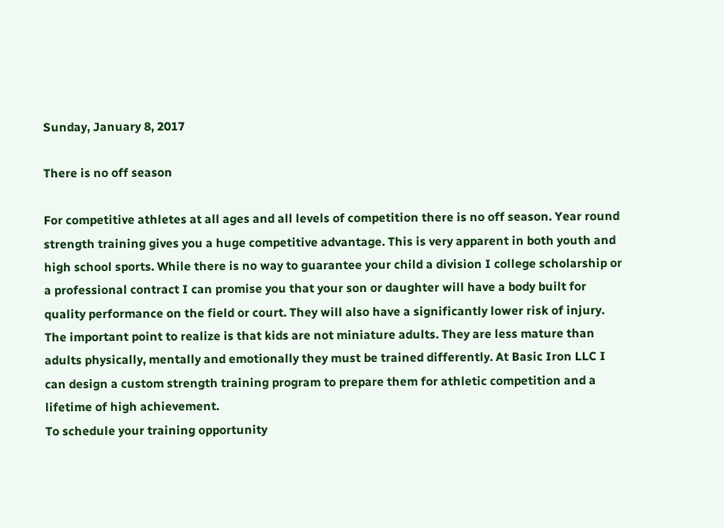Sunday, January 8, 2017

There is no off season

For competitive athletes at all ages and all levels of competition there is no off season. Year round strength training gives you a huge competitive advantage. This is very apparent in both youth and high school sports. While there is no way to guarantee your child a division I college scholarship or a professional contract I can promise you that your son or daughter will have a body built for quality performance on the field or court. They will also have a significantly lower risk of injury. The important point to realize is that kids are not miniature adults. They are less mature than adults physically, mentally and emotionally they must be trained differently. At Basic Iron LLC I can design a custom strength training program to prepare them for athletic competition and a lifetime of high achievement.
To schedule your training opportunity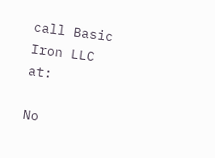call Basic Iron LLC at:

No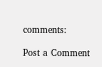comments:

Post a Comment